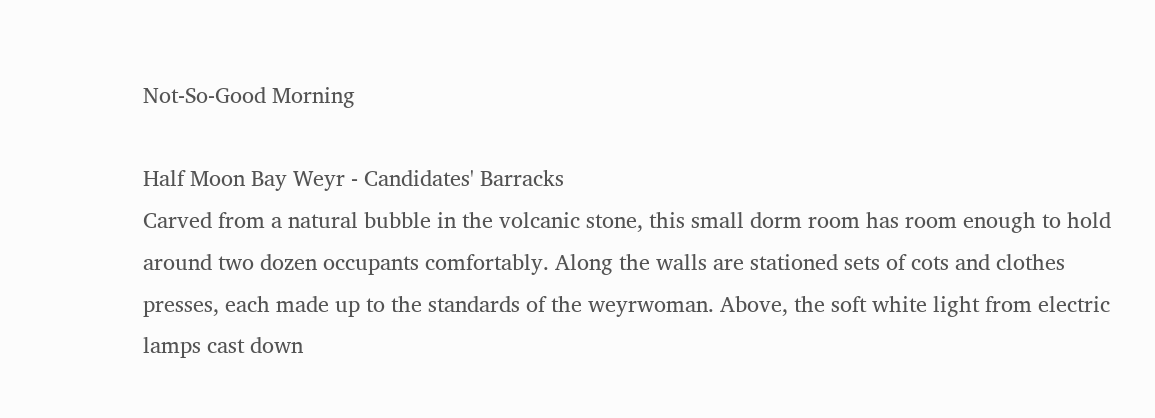Not-So-Good Morning

Half Moon Bay Weyr - Candidates' Barracks
Carved from a natural bubble in the volcanic stone, this small dorm room has room enough to hold around two dozen occupants comfortably. Along the walls are stationed sets of cots and clothes presses, each made up to the standards of the weyrwoman. Above, the soft white light from electric lamps cast down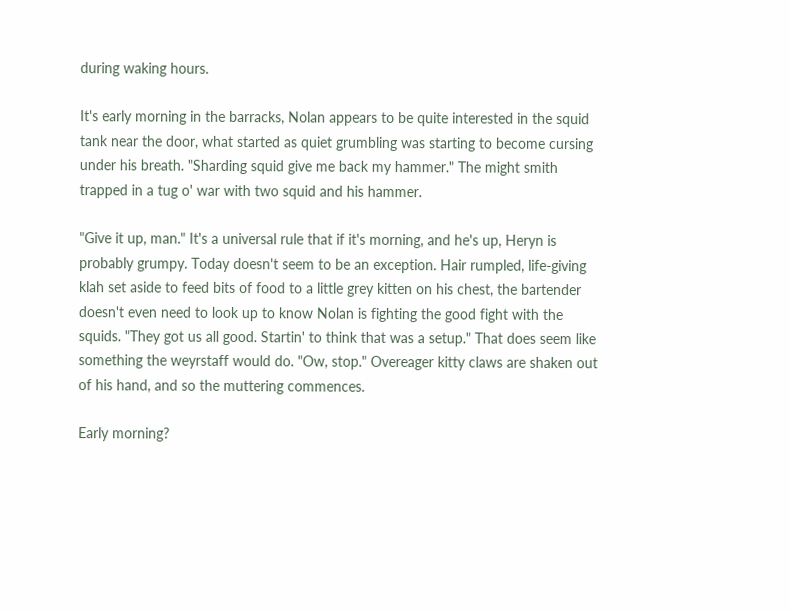during waking hours.

It's early morning in the barracks, Nolan appears to be quite interested in the squid tank near the door, what started as quiet grumbling was starting to become cursing under his breath. "Sharding squid give me back my hammer." The might smith trapped in a tug o' war with two squid and his hammer.

"Give it up, man." It's a universal rule that if it's morning, and he's up, Heryn is probably grumpy. Today doesn't seem to be an exception. Hair rumpled, life-giving klah set aside to feed bits of food to a little grey kitten on his chest, the bartender doesn't even need to look up to know Nolan is fighting the good fight with the squids. "They got us all good. Startin' to think that was a setup." That does seem like something the weyrstaff would do. "Ow, stop." Overeager kitty claws are shaken out of his hand, and so the muttering commences.

Early morning?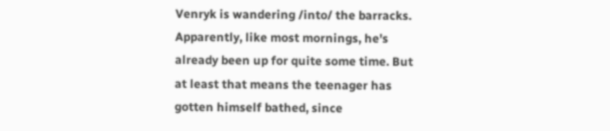Venryk is wandering /into/ the barracks. Apparently, like most mornings, he's already been up for quite some time. But at least that means the teenager has gotten himself bathed, since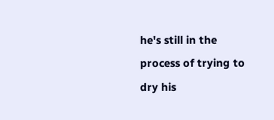he's still in the process of trying to dry his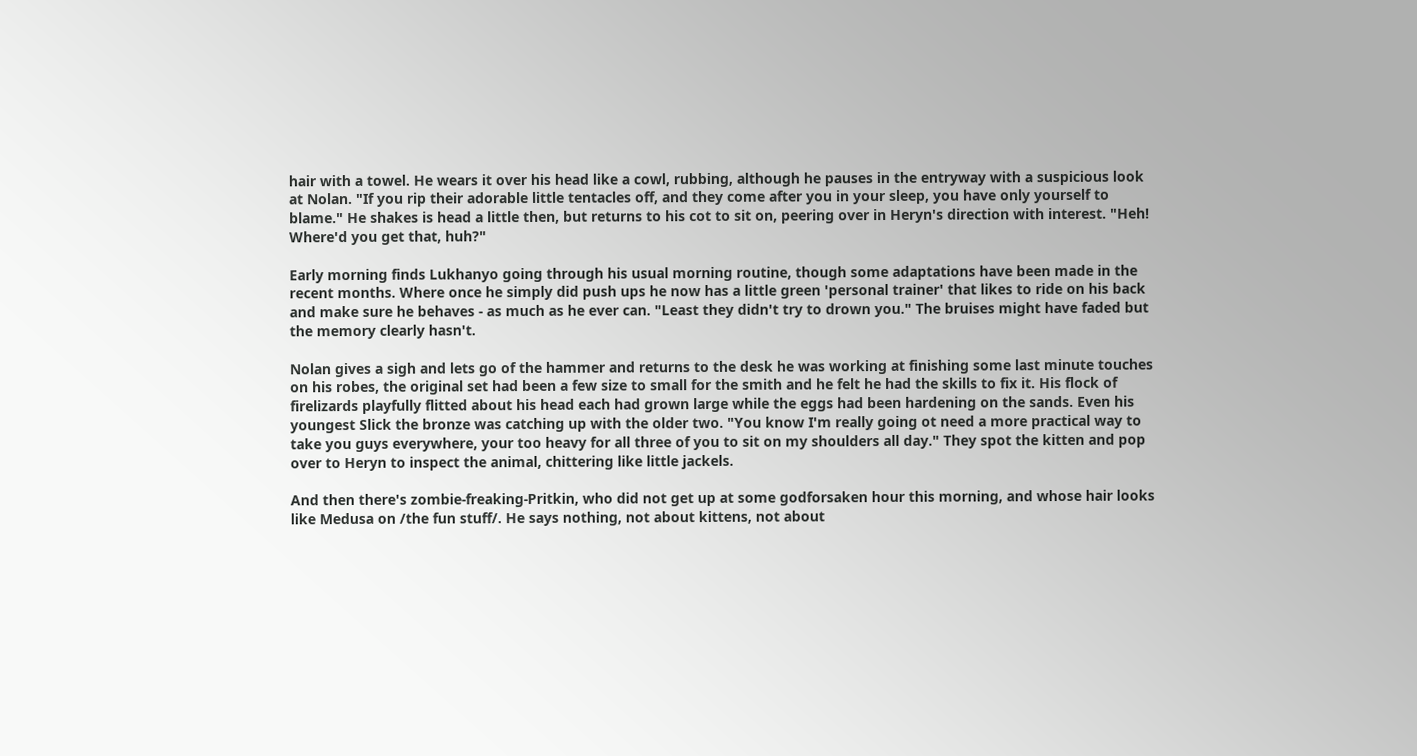hair with a towel. He wears it over his head like a cowl, rubbing, although he pauses in the entryway with a suspicious look at Nolan. "If you rip their adorable little tentacles off, and they come after you in your sleep, you have only yourself to blame." He shakes is head a little then, but returns to his cot to sit on, peering over in Heryn's direction with interest. "Heh! Where'd you get that, huh?"

Early morning finds Lukhanyo going through his usual morning routine, though some adaptations have been made in the recent months. Where once he simply did push ups he now has a little green 'personal trainer' that likes to ride on his back and make sure he behaves - as much as he ever can. "Least they didn't try to drown you." The bruises might have faded but the memory clearly hasn't.

Nolan gives a sigh and lets go of the hammer and returns to the desk he was working at finishing some last minute touches on his robes, the original set had been a few size to small for the smith and he felt he had the skills to fix it. His flock of firelizards playfully flitted about his head each had grown large while the eggs had been hardening on the sands. Even his youngest Slick the bronze was catching up with the older two. "You know I'm really going ot need a more practical way to take you guys everywhere, your too heavy for all three of you to sit on my shoulders all day." They spot the kitten and pop over to Heryn to inspect the animal, chittering like little jackels.

And then there's zombie-freaking-Pritkin, who did not get up at some godforsaken hour this morning, and whose hair looks like Medusa on /the fun stuff/. He says nothing, not about kittens, not about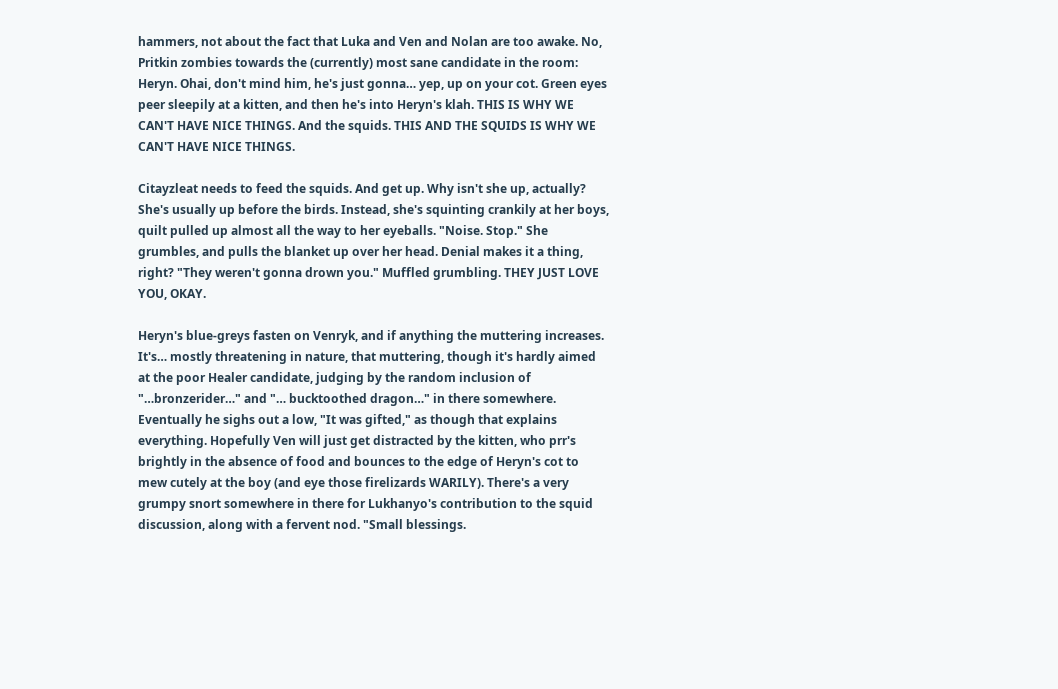hammers, not about the fact that Luka and Ven and Nolan are too awake. No, Pritkin zombies towards the (currently) most sane candidate in the room: Heryn. Ohai, don't mind him, he's just gonna… yep, up on your cot. Green eyes peer sleepily at a kitten, and then he's into Heryn's klah. THIS IS WHY WE CAN'T HAVE NICE THINGS. And the squids. THIS AND THE SQUIDS IS WHY WE CAN'T HAVE NICE THINGS.

Citayzleat needs to feed the squids. And get up. Why isn't she up, actually? She's usually up before the birds. Instead, she's squinting crankily at her boys, quilt pulled up almost all the way to her eyeballs. "Noise. Stop." She grumbles, and pulls the blanket up over her head. Denial makes it a thing, right? "They weren't gonna drown you." Muffled grumbling. THEY JUST LOVE YOU, OKAY.

Heryn's blue-greys fasten on Venryk, and if anything the muttering increases. It's… mostly threatening in nature, that muttering, though it's hardly aimed at the poor Healer candidate, judging by the random inclusion of "…bronzerider…" and "… bucktoothed dragon…" in there somewhere. Eventually he sighs out a low, "It was gifted," as though that explains everything. Hopefully Ven will just get distracted by the kitten, who prr's brightly in the absence of food and bounces to the edge of Heryn's cot to mew cutely at the boy (and eye those firelizards WARILY). There's a very grumpy snort somewhere in there for Lukhanyo's contribution to the squid discussion, along with a fervent nod. "Small blessings.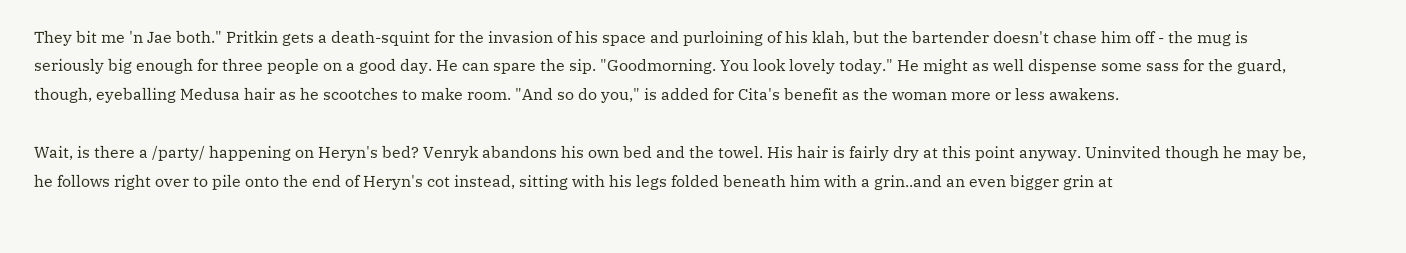They bit me 'n Jae both." Pritkin gets a death-squint for the invasion of his space and purloining of his klah, but the bartender doesn't chase him off - the mug is seriously big enough for three people on a good day. He can spare the sip. "Goodmorning. You look lovely today." He might as well dispense some sass for the guard, though, eyeballing Medusa hair as he scootches to make room. "And so do you," is added for Cita's benefit as the woman more or less awakens.

Wait, is there a /party/ happening on Heryn's bed? Venryk abandons his own bed and the towel. His hair is fairly dry at this point anyway. Uninvited though he may be, he follows right over to pile onto the end of Heryn's cot instead, sitting with his legs folded beneath him with a grin..and an even bigger grin at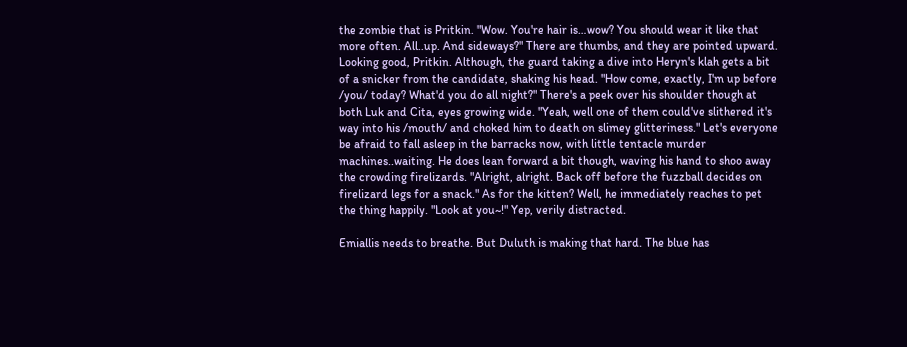the zombie that is Pritkin. "Wow. You're hair is…wow? You should wear it like that more often. All..up. And sideways?" There are thumbs, and they are pointed upward. Looking good, Pritkin. Although, the guard taking a dive into Heryn's klah gets a bit of a snicker from the candidate, shaking his head. "How come, exactly, I'm up before /you/ today? What'd you do all night?" There's a peek over his shoulder though at both Luk and Cita, eyes growing wide. "Yeah, well one of them could've slithered it's way into his /mouth/ and choked him to death on slimey glitteriness." Let's everyone be afraid to fall asleep in the barracks now, with little tentacle murder machines..waiting. He does lean forward a bit though, waving his hand to shoo away the crowding firelizards. "Alright, alright. Back off before the fuzzball decides on firelizard legs for a snack." As for the kitten? Well, he immediately reaches to pet the thing happily. "Look at you~!" Yep, verily distracted.

Emiallis needs to breathe. But Duluth is making that hard. The blue has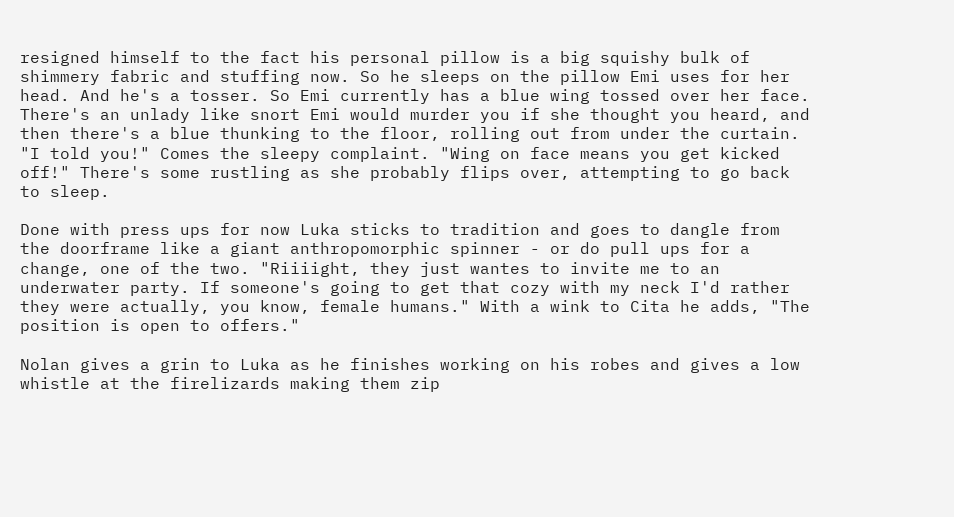resigned himself to the fact his personal pillow is a big squishy bulk of shimmery fabric and stuffing now. So he sleeps on the pillow Emi uses for her head. And he's a tosser. So Emi currently has a blue wing tossed over her face. There's an unlady like snort Emi would murder you if she thought you heard, and then there's a blue thunking to the floor, rolling out from under the curtain. "I told you!" Comes the sleepy complaint. "Wing on face means you get kicked off!" There's some rustling as she probably flips over, attempting to go back to sleep.

Done with press ups for now Luka sticks to tradition and goes to dangle from the doorframe like a giant anthropomorphic spinner - or do pull ups for a change, one of the two. "Riiiight, they just wantes to invite me to an underwater party. If someone's going to get that cozy with my neck I'd rather they were actually, you know, female humans." With a wink to Cita he adds, "The position is open to offers."

Nolan gives a grin to Luka as he finishes working on his robes and gives a low whistle at the firelizards making them zip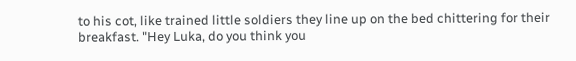to his cot, like trained little soldiers they line up on the bed chittering for their breakfast. "Hey Luka, do you think you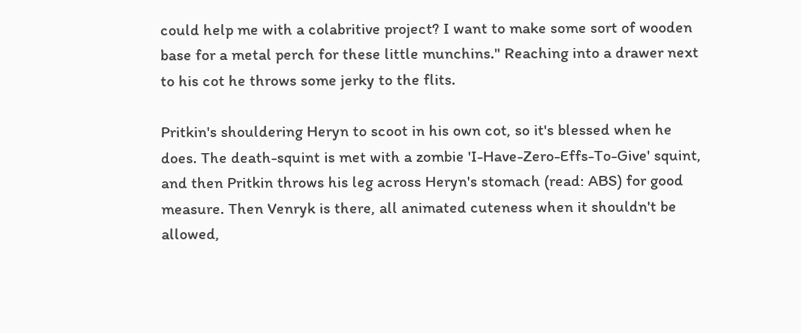could help me with a colabritive project? I want to make some sort of wooden base for a metal perch for these little munchins." Reaching into a drawer next to his cot he throws some jerky to the flits.

Pritkin's shouldering Heryn to scoot in his own cot, so it's blessed when he does. The death-squint is met with a zombie 'I-Have-Zero-Effs-To-Give' squint, and then Pritkin throws his leg across Heryn's stomach (read: ABS) for good measure. Then Venryk is there, all animated cuteness when it shouldn't be allowed,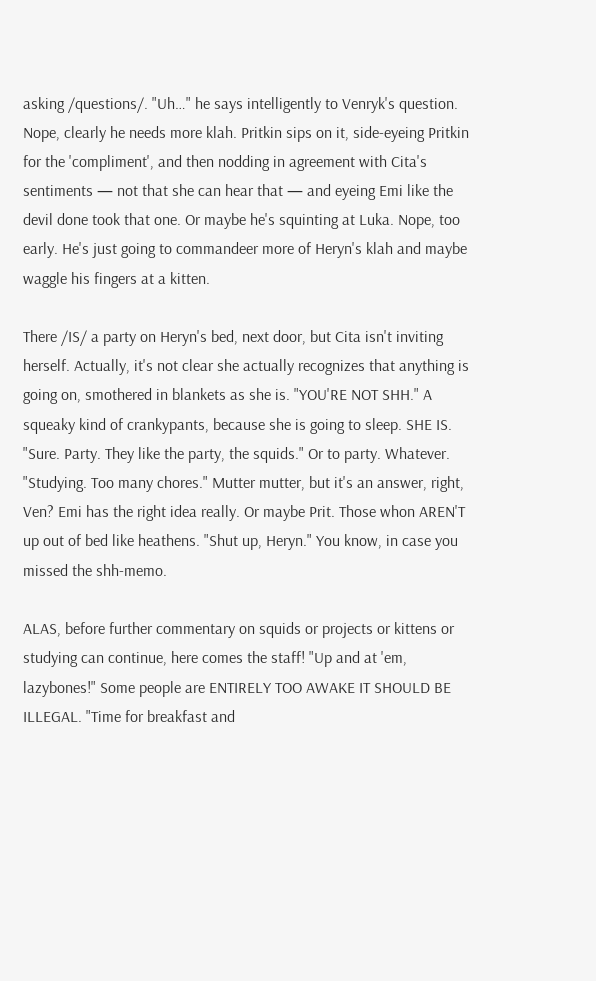asking /questions/. "Uh…" he says intelligently to Venryk's question. Nope, clearly he needs more klah. Pritkin sips on it, side-eyeing Pritkin for the 'compliment', and then nodding in agreement with Cita's sentiments — not that she can hear that — and eyeing Emi like the devil done took that one. Or maybe he's squinting at Luka. Nope, too early. He's just going to commandeer more of Heryn's klah and maybe waggle his fingers at a kitten.

There /IS/ a party on Heryn's bed, next door, but Cita isn't inviting herself. Actually, it's not clear she actually recognizes that anything is going on, smothered in blankets as she is. "YOU'RE NOT SHH." A squeaky kind of crankypants, because she is going to sleep. SHE IS. "Sure. Party. They like the party, the squids." Or to party. Whatever. "Studying. Too many chores." Mutter mutter, but it's an answer, right, Ven? Emi has the right idea really. Or maybe Prit. Those whon AREN'T up out of bed like heathens. "Shut up, Heryn." You know, in case you missed the shh-memo.

ALAS, before further commentary on squids or projects or kittens or studying can continue, here comes the staff! "Up and at 'em, lazybones!" Some people are ENTIRELY TOO AWAKE IT SHOULD BE ILLEGAL. "Time for breakfast and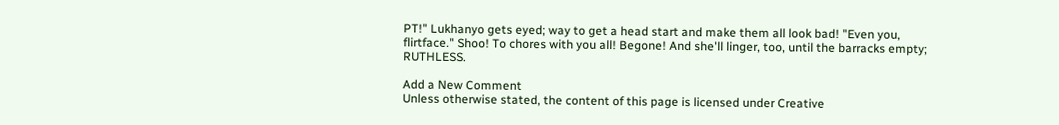PT!" Lukhanyo gets eyed; way to get a head start and make them all look bad! "Even you, flirtface." Shoo! To chores with you all! Begone! And she'll linger, too, until the barracks empty; RUTHLESS.

Add a New Comment
Unless otherwise stated, the content of this page is licensed under Creative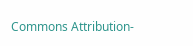Commons Attribution-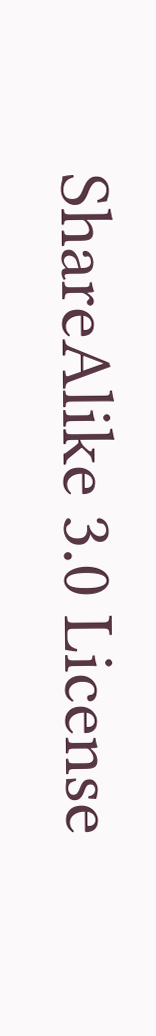ShareAlike 3.0 License